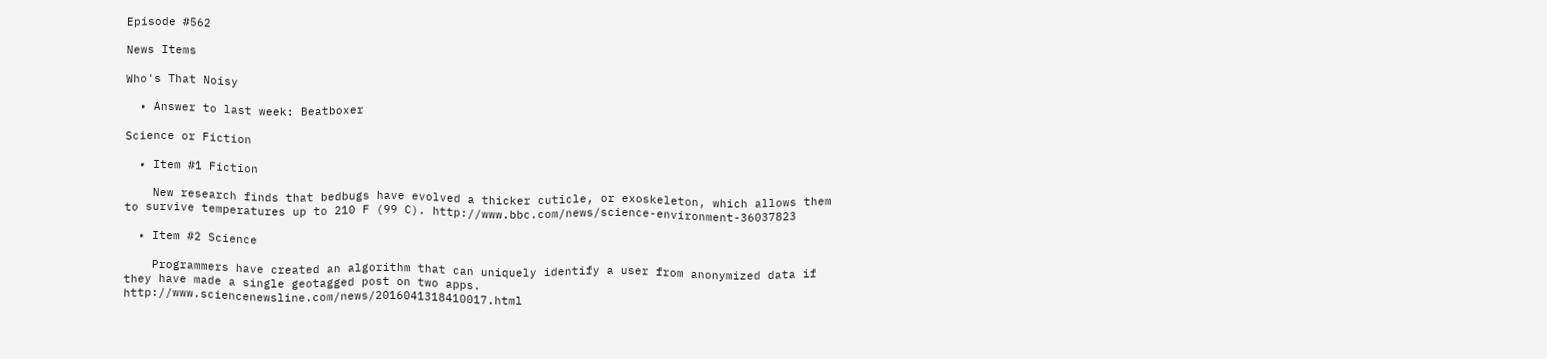Episode #562

News Items

Who's That Noisy

  • Answer to last week: Beatboxer

Science or Fiction

  • Item #1 Fiction

    New research finds that bedbugs have evolved a thicker cuticle, or exoskeleton, which allows them to survive temperatures up to 210 F (99 C). http://www.bbc.com/news/science-environment-36037823

  • Item #2 Science

    Programmers have created an algorithm that can uniquely identify a user from anonymized data if they have made a single geotagged post on two apps. http://www.sciencenewsline.com/news/2016041318410017.html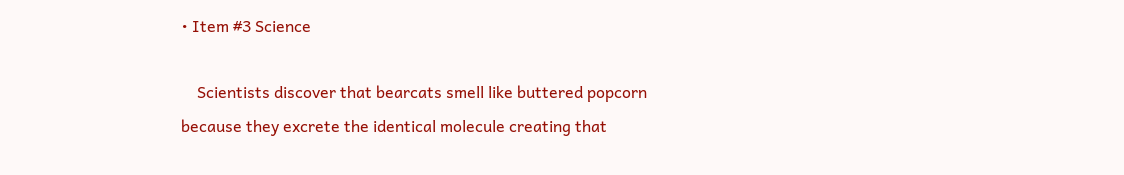• Item #3 Science

    Scientists discover that bearcats smell like buttered popcorn because they excrete the identical molecule creating that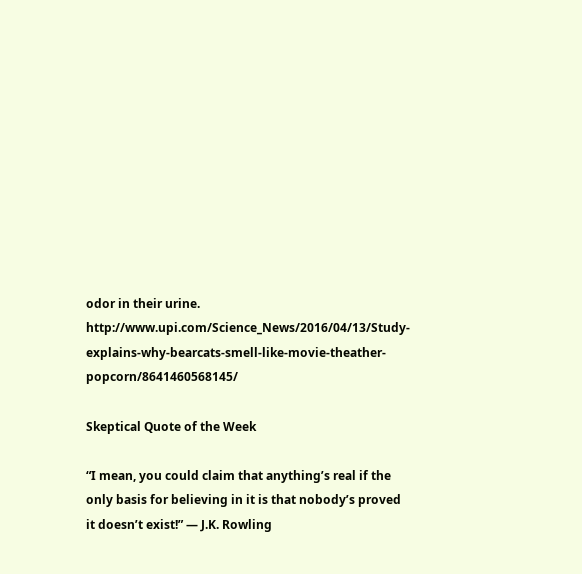odor in their urine. http://www.upi.com/Science_News/2016/04/13/Study-explains-why-bearcats-smell-like-movie-theather-popcorn/8641460568145/

Skeptical Quote of the Week

“I mean, you could claim that anything’s real if the only basis for believing in it is that nobody’s proved it doesn’t exist!” ― J.K. Rowling